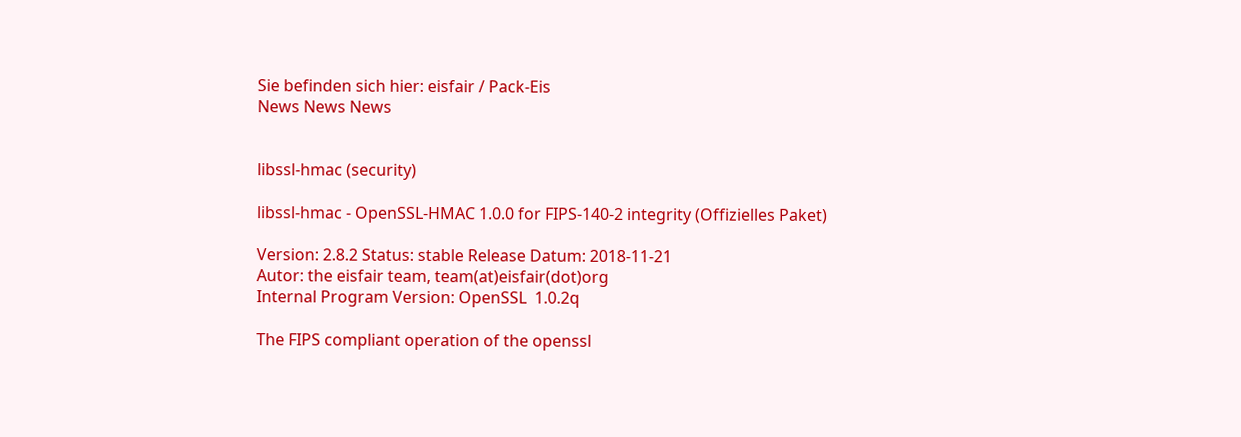Sie befinden sich hier: eisfair / Pack-Eis
News News News


libssl-hmac (security)

libssl-hmac - OpenSSL-HMAC 1.0.0 for FIPS-140-2 integrity (Offizielles Paket)

Version: 2.8.2 Status: stable Release Datum: 2018-11-21
Autor: the eisfair team, team(at)eisfair(dot)org
Internal Program Version: OpenSSL  1.0.2q

The FIPS compliant operation of the openssl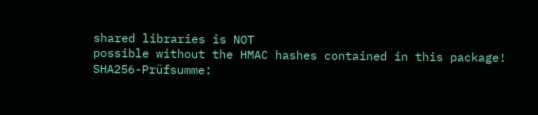shared libraries is NOT
possible without the HMAC hashes contained in this package!
SHA256-Prüfsumme: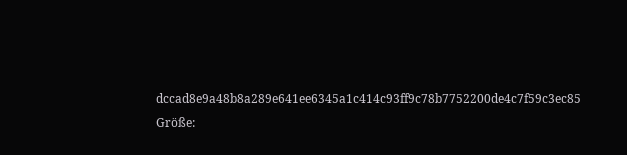dccad8e9a48b8a289e641ee6345a1c414c93ff9c78b7752200de4c7f59c3ec85
Größe: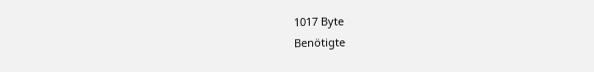1017 Byte
Benötigte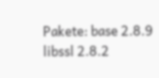Pakete: base 2.8.9
libssl 2.8.2